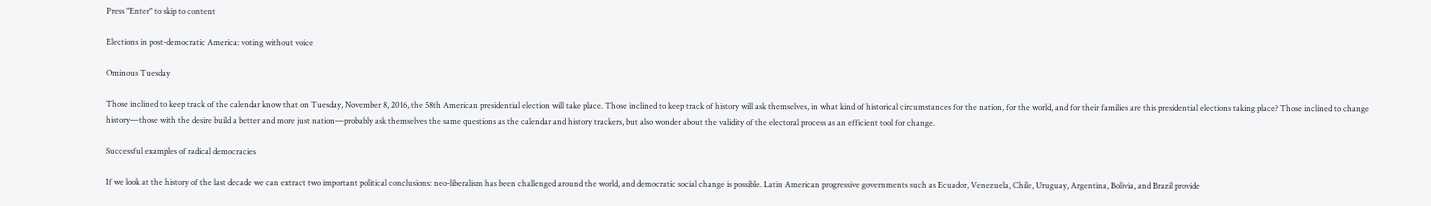Press "Enter" to skip to content

Elections in post-democratic America: voting without voice

Ominous Tuesday

Those inclined to keep track of the calendar know that on Tuesday, November 8, 2016, the 58th American presidential election will take place. Those inclined to keep track of history will ask themselves, in what kind of historical circumstances for the nation, for the world, and for their families are this presidential elections taking place? Those inclined to change history—those with the desire build a better and more just nation—probably ask themselves the same questions as the calendar and history trackers, but also wonder about the validity of the electoral process as an efficient tool for change.

Successful examples of radical democracies

If we look at the history of the last decade we can extract two important political conclusions: neo-liberalism has been challenged around the world, and democratic social change is possible. Latin American progressive governments such as Ecuador, Venezuela, Chile, Uruguay, Argentina, Bolivia, and Brazil provide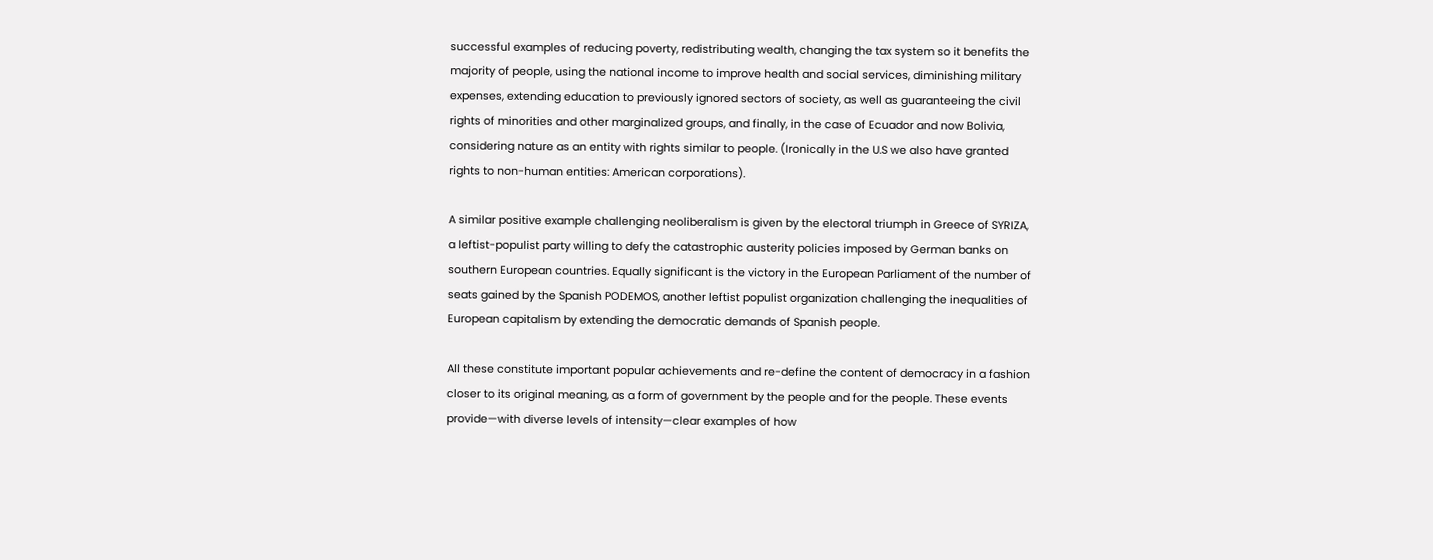successful examples of reducing poverty, redistributing wealth, changing the tax system so it benefits the majority of people, using the national income to improve health and social services, diminishing military expenses, extending education to previously ignored sectors of society, as well as guaranteeing the civil rights of minorities and other marginalized groups, and finally, in the case of Ecuador and now Bolivia, considering nature as an entity with rights similar to people. (Ironically in the U.S we also have granted rights to non-human entities: American corporations).

A similar positive example challenging neoliberalism is given by the electoral triumph in Greece of SYRIZA, a leftist-populist party willing to defy the catastrophic austerity policies imposed by German banks on southern European countries. Equally significant is the victory in the European Parliament of the number of seats gained by the Spanish PODEMOS, another leftist populist organization challenging the inequalities of European capitalism by extending the democratic demands of Spanish people.

All these constitute important popular achievements and re-define the content of democracy in a fashion closer to its original meaning, as a form of government by the people and for the people. These events provide—with diverse levels of intensity—clear examples of how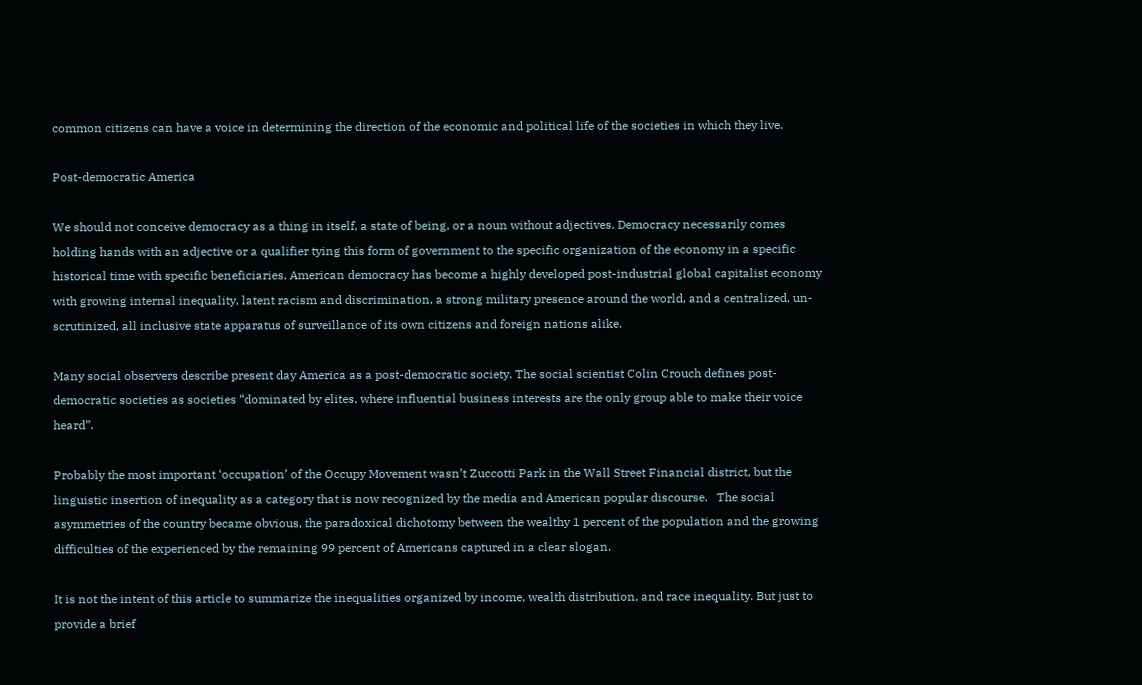common citizens can have a voice in determining the direction of the economic and political life of the societies in which they live.

Post-democratic America

We should not conceive democracy as a thing in itself, a state of being, or a noun without adjectives. Democracy necessarily comes holding hands with an adjective or a qualifier tying this form of government to the specific organization of the economy in a specific historical time with specific beneficiaries. American democracy has become a highly developed post-industrial global capitalist economy with growing internal inequality, latent racism and discrimination, a strong military presence around the world, and a centralized, un-scrutinized, all inclusive state apparatus of surveillance of its own citizens and foreign nations alike.

Many social observers describe present day America as a post-democratic society. The social scientist Colin Crouch defines post-democratic societies as societies “dominated by elites, where influential business interests are the only group able to make their voice heard”.

Probably the most important ‘occupation’ of the Occupy Movement wasn’t Zuccotti Park in the Wall Street Financial district, but the linguistic insertion of inequality as a category that is now recognized by the media and American popular discourse.   The social asymmetries of the country became obvious, the paradoxical dichotomy between the wealthy 1 percent of the population and the growing difficulties of the experienced by the remaining 99 percent of Americans captured in a clear slogan.

It is not the intent of this article to summarize the inequalities organized by income, wealth distribution, and race inequality. But just to provide a brief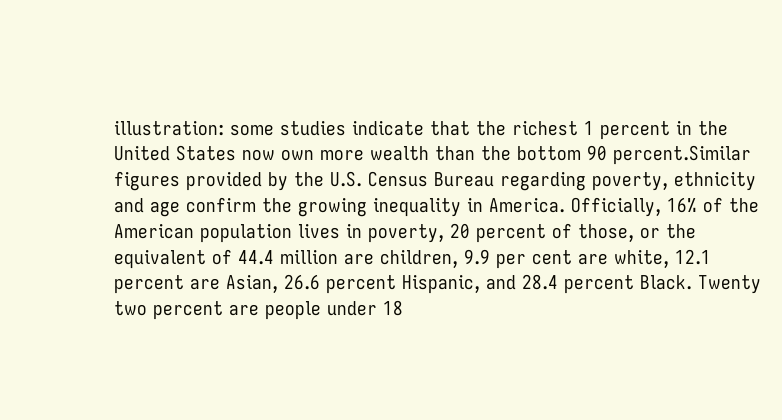illustration: some studies indicate that the richest 1 percent in the United States now own more wealth than the bottom 90 percent.Similar figures provided by the U.S. Census Bureau regarding poverty, ethnicity and age confirm the growing inequality in America. Officially, 16% of the American population lives in poverty, 20 percent of those, or the equivalent of 44.4 million are children, 9.9 per cent are white, 12.1 percent are Asian, 26.6 percent Hispanic, and 28.4 percent Black. Twenty two percent are people under 18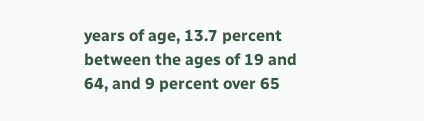years of age, 13.7 percent between the ages of 19 and 64, and 9 percent over 65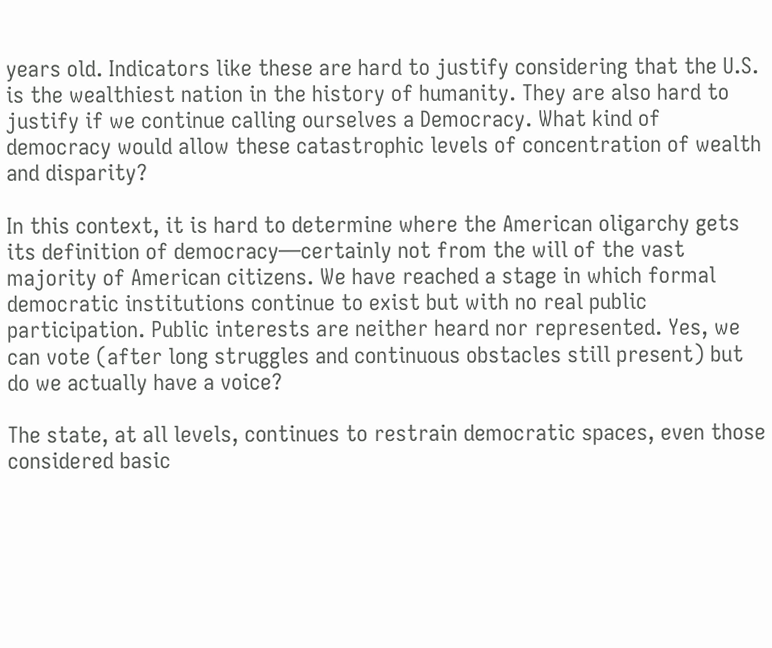years old. Indicators like these are hard to justify considering that the U.S. is the wealthiest nation in the history of humanity. They are also hard to justify if we continue calling ourselves a Democracy. What kind of democracy would allow these catastrophic levels of concentration of wealth and disparity?

In this context, it is hard to determine where the American oligarchy gets its definition of democracy—certainly not from the will of the vast majority of American citizens. We have reached a stage in which formal democratic institutions continue to exist but with no real public participation. Public interests are neither heard nor represented. Yes, we can vote (after long struggles and continuous obstacles still present) but do we actually have a voice?

The state, at all levels, continues to restrain democratic spaces, even those considered basic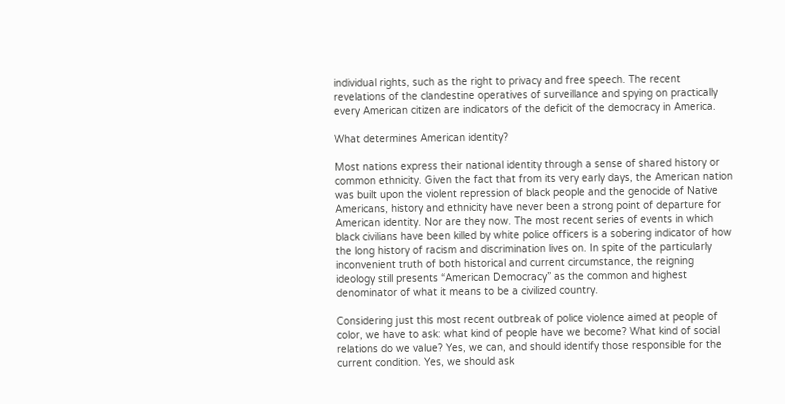individual rights, such as the right to privacy and free speech. The recent revelations of the clandestine operatives of surveillance and spying on practically every American citizen are indicators of the deficit of the democracy in America.

What determines American identity?

Most nations express their national identity through a sense of shared history or common ethnicity. Given the fact that from its very early days, the American nation was built upon the violent repression of black people and the genocide of Native Americans, history and ethnicity have never been a strong point of departure for American identity. Nor are they now. The most recent series of events in which black civilians have been killed by white police officers is a sobering indicator of how the long history of racism and discrimination lives on. In spite of the particularly inconvenient truth of both historical and current circumstance, the reigning ideology still presents “American Democracy” as the common and highest denominator of what it means to be a civilized country.

Considering just this most recent outbreak of police violence aimed at people of color, we have to ask: what kind of people have we become? What kind of social relations do we value? Yes, we can, and should identify those responsible for the current condition. Yes, we should ask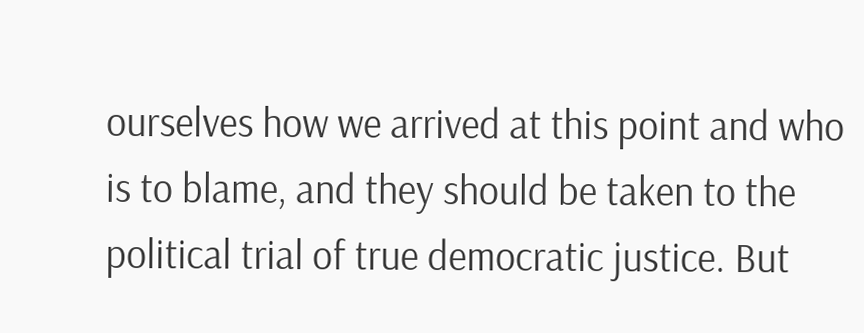ourselves how we arrived at this point and who is to blame, and they should be taken to the political trial of true democratic justice. But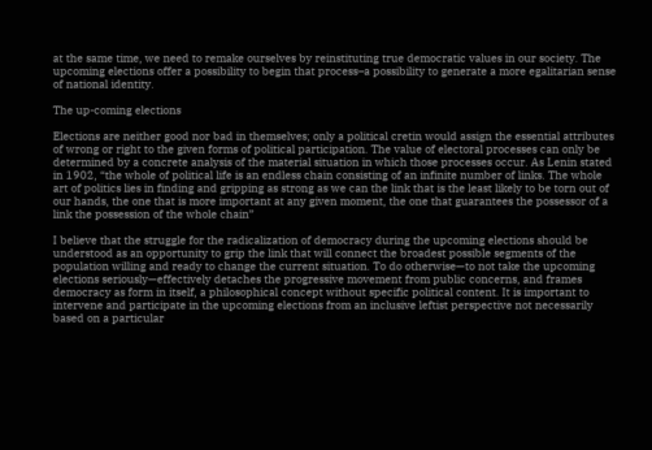at the same time, we need to remake ourselves by reinstituting true democratic values in our society. The upcoming elections offer a possibility to begin that process–a possibility to generate a more egalitarian sense of national identity.

The up-coming elections

Elections are neither good nor bad in themselves; only a political cretin would assign the essential attributes of wrong or right to the given forms of political participation. The value of electoral processes can only be determined by a concrete analysis of the material situation in which those processes occur. As Lenin stated in 1902, “the whole of political life is an endless chain consisting of an infinite number of links. The whole art of politics lies in finding and gripping as strong as we can the link that is the least likely to be torn out of our hands, the one that is more important at any given moment, the one that guarantees the possessor of a link the possession of the whole chain”

I believe that the struggle for the radicalization of democracy during the upcoming elections should be understood as an opportunity to grip the link that will connect the broadest possible segments of the population willing and ready to change the current situation. To do otherwise—to not take the upcoming elections seriously—effectively detaches the progressive movement from public concerns, and frames democracy as form in itself, a philosophical concept without specific political content. It is important to intervene and participate in the upcoming elections from an inclusive leftist perspective not necessarily based on a particular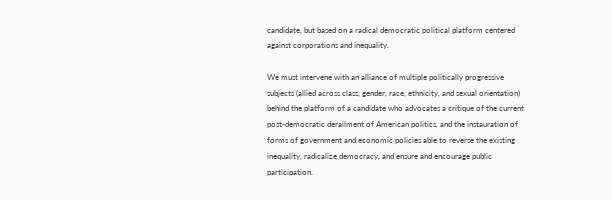candidate, but based on a radical democratic political platform centered against corporations and inequality.

We must intervene with an alliance of multiple politically progressive subjects (allied across class, gender, race, ethnicity, and sexual orientation) behind the platform of a candidate who advocates a critique of the current post-democratic derailment of American politics, and the instauration of forms of government and economic policies able to reverse the existing inequality, radicalize democracy, and ensure and encourage public participation.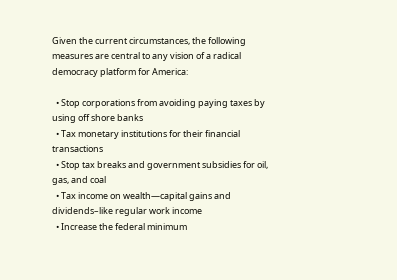Given the current circumstances, the following measures are central to any vision of a radical democracy platform for America:

  • Stop corporations from avoiding paying taxes by using off shore banks
  • Tax monetary institutions for their financial transactions
  • Stop tax breaks and government subsidies for oil, gas, and coal
  • Tax income on wealth—capital gains and dividends–like regular work income
  • Increase the federal minimum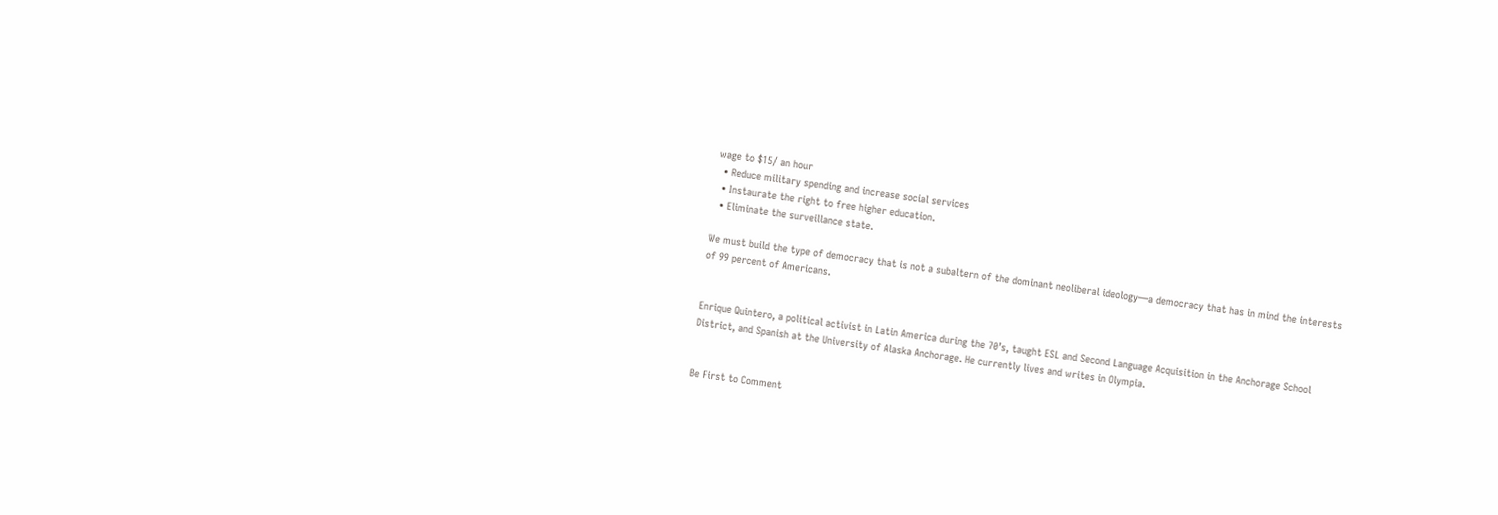wage to $15/ an hour
  • Reduce military spending and increase social services
  • Instaurate the right to free higher education.
  • Eliminate the surveillance state.

We must build the type of democracy that is not a subaltern of the dominant neoliberal ideology—a democracy that has in mind the interests of 99 percent of Americans.


Enrique Quintero, a political activist in Latin America during the 70’s, taught ESL and Second Language Acquisition in the Anchorage School District, and Spanish at the University of Alaska Anchorage. He currently lives and writes in Olympia.


Be First to Comment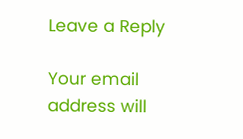Leave a Reply

Your email address will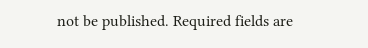not be published. Required fields are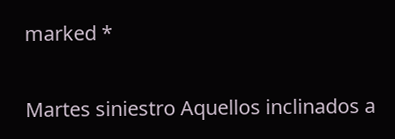marked *

Martes siniestro Aquellos inclinados a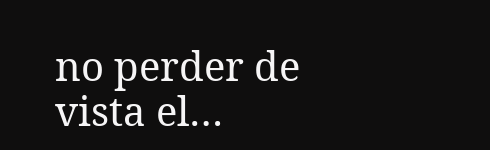no perder de vista el…